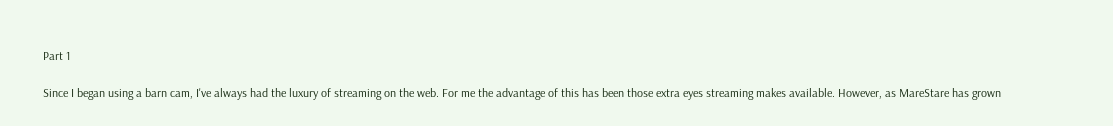Part 1

Since I began using a barn cam, I've always had the luxury of streaming on the web. For me the advantage of this has been those extra eyes streaming makes available. However, as MareStare has grown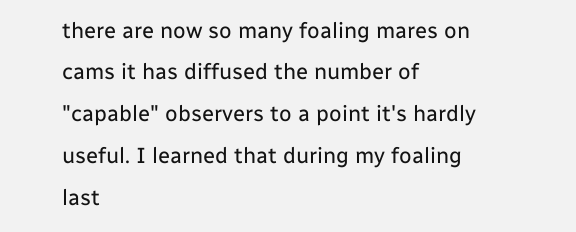there are now so many foaling mares on cams it has diffused the number of "capable" observers to a point it's hardly useful. I learned that during my foaling last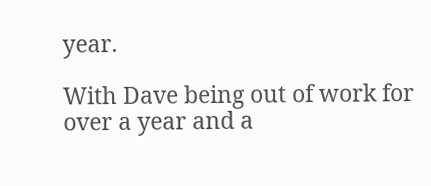year.

With Dave being out of work for over a year and a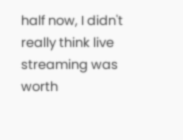half now, I didn't really think live streaming was worth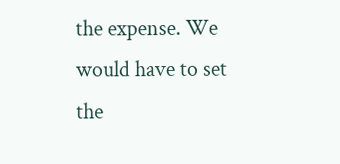the expense. We would have to set the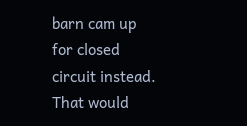barn cam up for closed circuit instead. That would